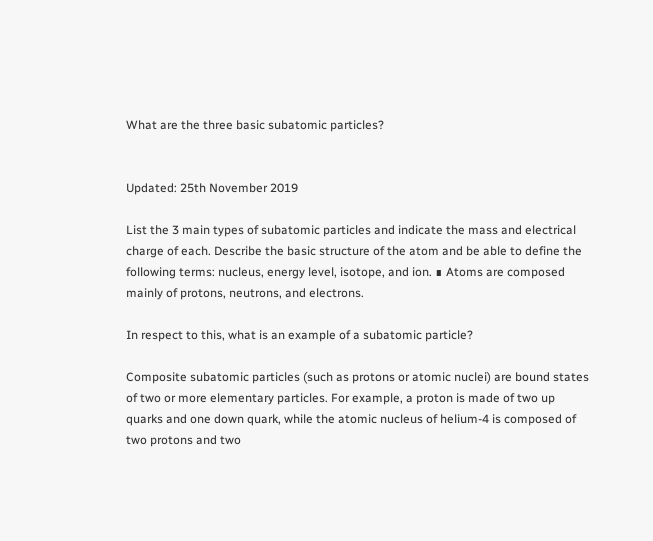What are the three basic subatomic particles?


Updated: 25th November 2019

List the 3 main types of subatomic particles and indicate the mass and electrical charge of each. Describe the basic structure of the atom and be able to define the following terms: nucleus, energy level, isotope, and ion. ∎ Atoms are composed mainly of protons, neutrons, and electrons.

In respect to this, what is an example of a subatomic particle?

Composite subatomic particles (such as protons or atomic nuclei) are bound states of two or more elementary particles. For example, a proton is made of two up quarks and one down quark, while the atomic nucleus of helium-4 is composed of two protons and two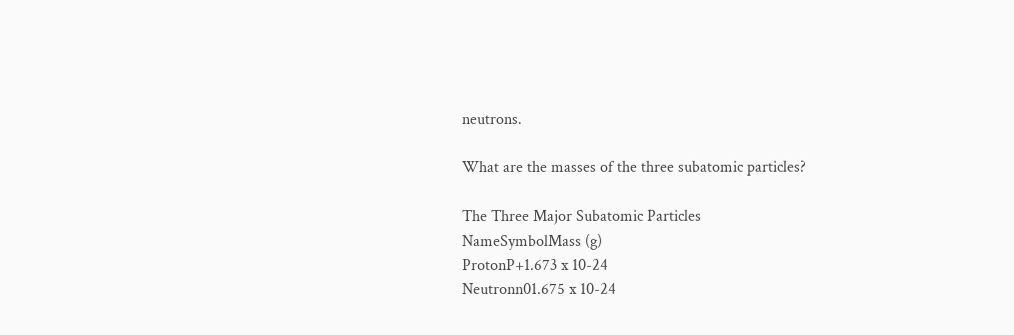neutrons.

What are the masses of the three subatomic particles?

The Three Major Subatomic Particles
NameSymbolMass (g)
ProtonP+1.673 x 10-24
Neutronn01.675 x 10-24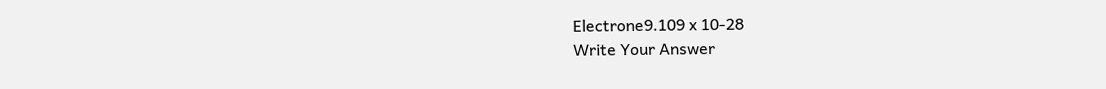Electrone9.109 x 10-28
Write Your Answer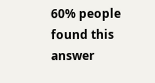60% people found this answer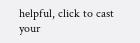helpful, click to cast your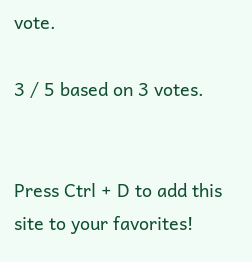vote.

3 / 5 based on 3 votes.


Press Ctrl + D to add this site to your favorites!